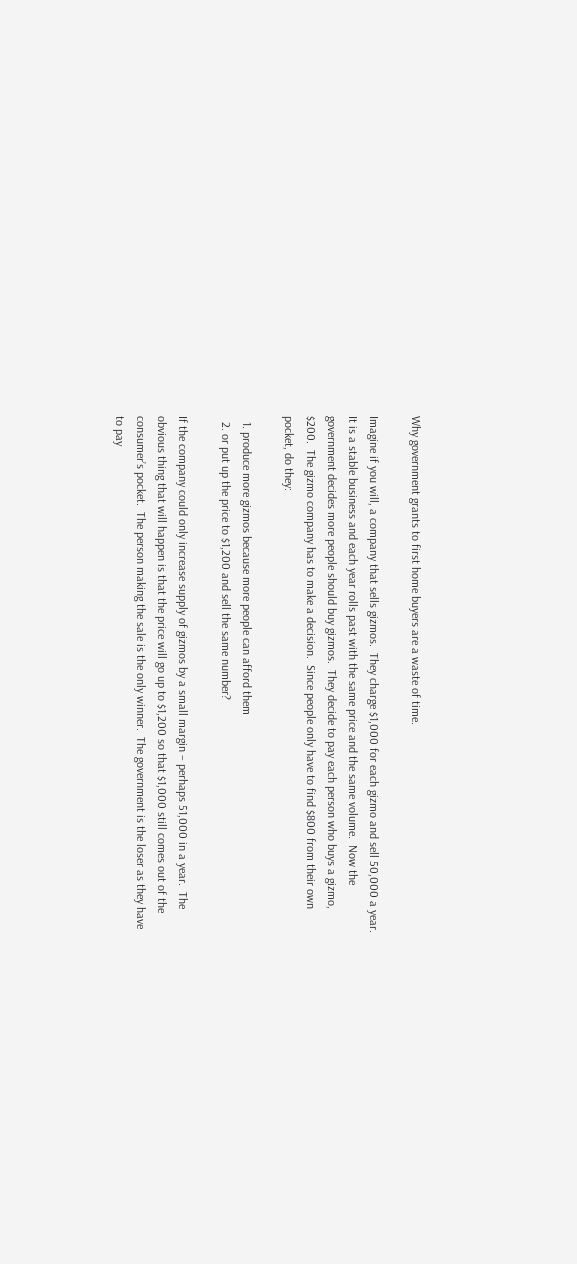Why government grants to first home buyers are a waste of time.

Imagine if you will, a company that sells gizmos.  They charge $1,000 for each gizmo and sell 50,000 a year.  It is a stable business and each year rolls past with the same price and the same volume.  Now the government decides more people should buy gizmos.  They decide to pay each person who buys a gizmo, $200.  The gizmo company has to make a decision.  Since people only have to find $800 from their own pocket, do they:

  1. produce more gizmos because more people can afford them
  2. or put up the price to $1,200 and sell the same number?

If the company could only increase supply of gizmos by a small margin – perhaps 51,000 in a year.  The obvious thing that will happen is that the price will go up to $1,200 so that $1,000 still comes out of the consumer’s pocket.  The person making the sale is the only winner.  The government is the loser as they have to pay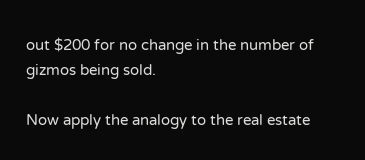out $200 for no change in the number of gizmos being sold.

Now apply the analogy to the real estate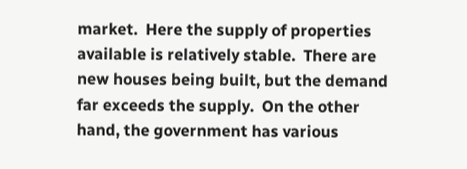market.  Here the supply of properties available is relatively stable.  There are new houses being built, but the demand far exceeds the supply.  On the other hand, the government has various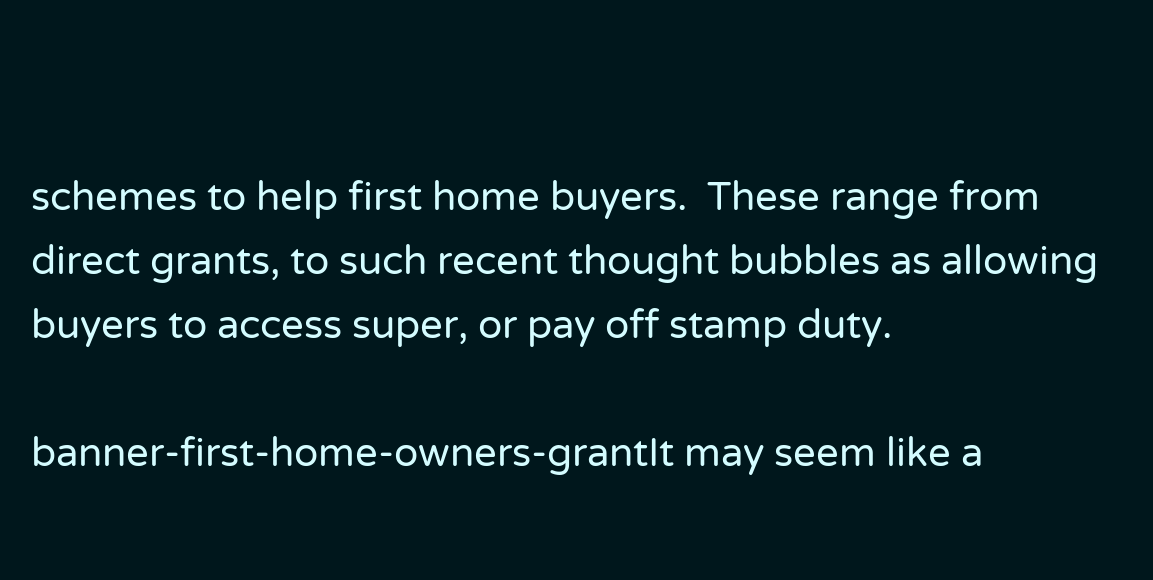schemes to help first home buyers.  These range from direct grants, to such recent thought bubbles as allowing buyers to access super, or pay off stamp duty.

banner-first-home-owners-grantIt may seem like a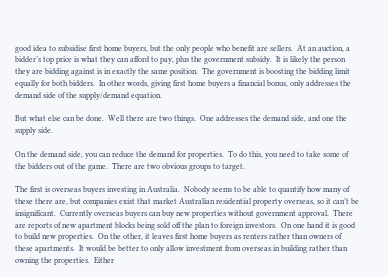good idea to subsidise first home buyers, but the only people who benefit are sellers.  At an auction, a bidder’s top price is what they can afford to pay, plus the government subsidy.  It is likely the person they are bidding against is in exactly the same position.  The government is boosting the bidding limit equally for both bidders.  In other words, giving first home buyers a financial bonus, only addresses the demand side of the supply/demand equation.

But what else can be done.  Well there are two things.  One addresses the demand side, and one the supply side.

On the demand side, you can reduce the demand for properties.  To do this, you need to take some of the bidders out of the game.  There are two obvious groups to target.

The first is overseas buyers investing in Australia.  Nobody seems to be able to quantify how many of these there are, but companies exist that market Australian residential property overseas, so it can’t be insignificant.  Currently overseas buyers can buy new properties without government approval.  There are reports of new apartment blocks being sold off the plan to foreign investors.  On one hand it is good to build new properties.  On the other, it leaves first home buyers as renters rather than owners of these apartments.  It would be better to only allow investment from overseas in building rather than owning the properties.  Either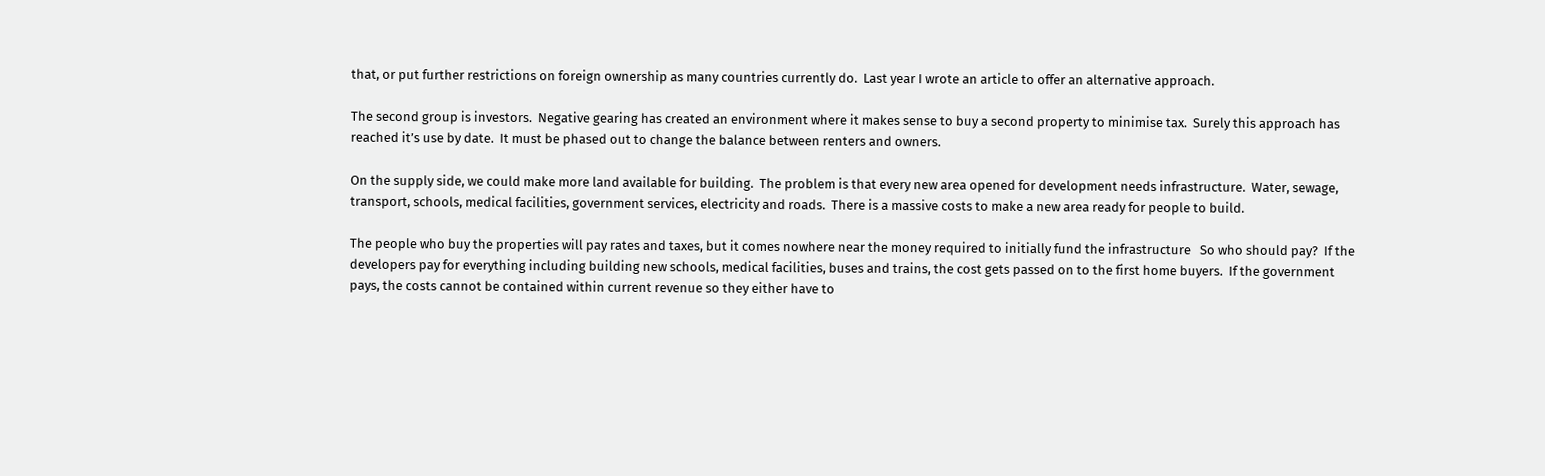that, or put further restrictions on foreign ownership as many countries currently do.  Last year I wrote an article to offer an alternative approach.

The second group is investors.  Negative gearing has created an environment where it makes sense to buy a second property to minimise tax.  Surely this approach has reached it’s use by date.  It must be phased out to change the balance between renters and owners.

On the supply side, we could make more land available for building.  The problem is that every new area opened for development needs infrastructure.  Water, sewage, transport, schools, medical facilities, government services, electricity and roads.  There is a massive costs to make a new area ready for people to build.

The people who buy the properties will pay rates and taxes, but it comes nowhere near the money required to initially fund the infrastructure   So who should pay?  If the developers pay for everything including building new schools, medical facilities, buses and trains, the cost gets passed on to the first home buyers.  If the government pays, the costs cannot be contained within current revenue so they either have to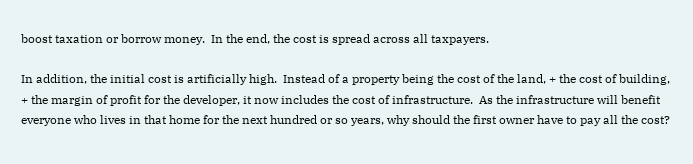boost taxation or borrow money.  In the end, the cost is spread across all taxpayers.

In addition, the initial cost is artificially high.  Instead of a property being the cost of the land, + the cost of building, + the margin of profit for the developer, it now includes the cost of infrastructure.  As the infrastructure will benefit everyone who lives in that home for the next hundred or so years, why should the first owner have to pay all the cost?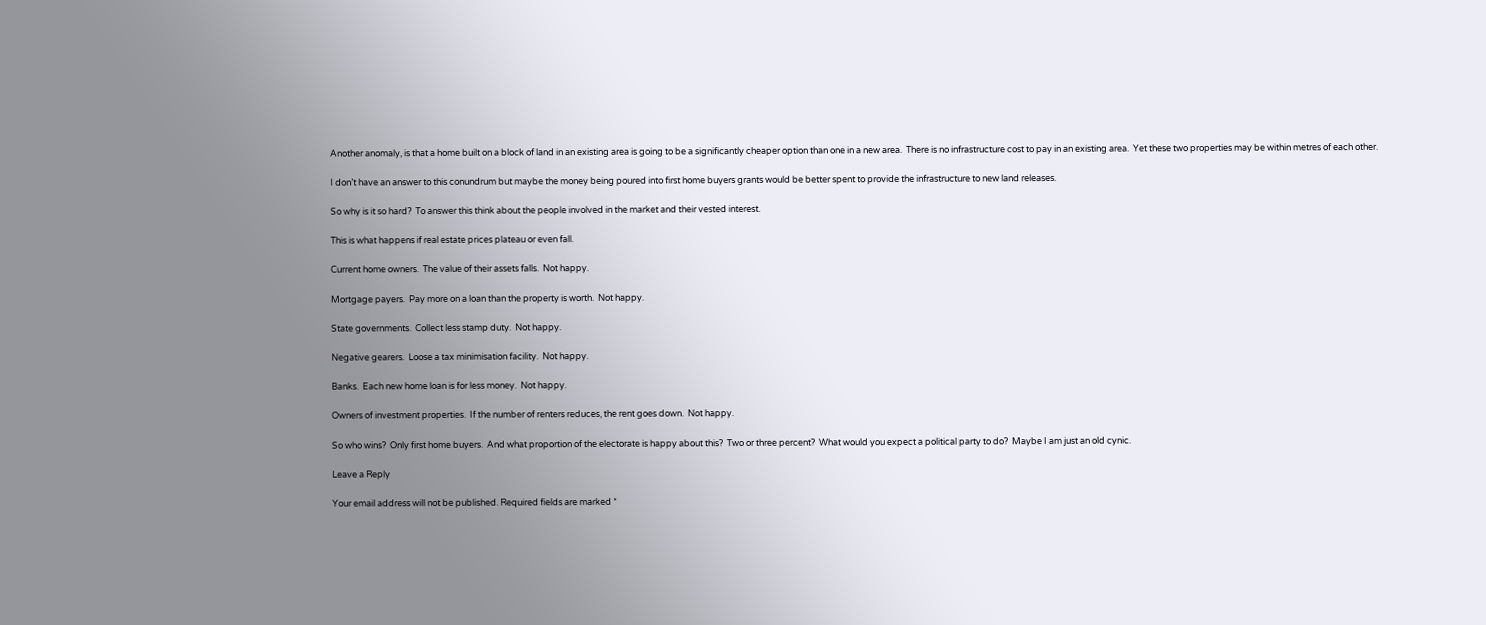Another anomaly, is that a home built on a block of land in an existing area is going to be a significantly cheaper option than one in a new area.  There is no infrastructure cost to pay in an existing area.  Yet these two properties may be within metres of each other.

I don’t have an answer to this conundrum but maybe the money being poured into first home buyers grants would be better spent to provide the infrastructure to new land releases.

So why is it so hard?  To answer this think about the people involved in the market and their vested interest.

This is what happens if real estate prices plateau or even fall.

Current home owners.  The value of their assets falls.  Not happy.

Mortgage payers.  Pay more on a loan than the property is worth.  Not happy.

State governments.  Collect less stamp duty.  Not happy.

Negative gearers.  Loose a tax minimisation facility.  Not happy.

Banks.  Each new home loan is for less money.  Not happy.

Owners of investment properties.  If the number of renters reduces, the rent goes down.  Not happy.

So who wins?  Only first home buyers.  And what proportion of the electorate is happy about this?  Two or three percent?  What would you expect a political party to do?  Maybe I am just an old cynic.

Leave a Reply

Your email address will not be published. Required fields are marked *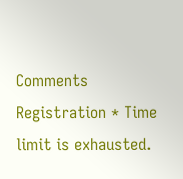Comments Registration * Time limit is exhausted.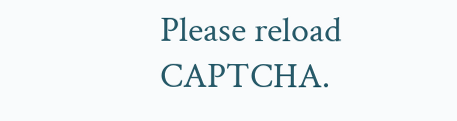Please reload CAPTCHA.